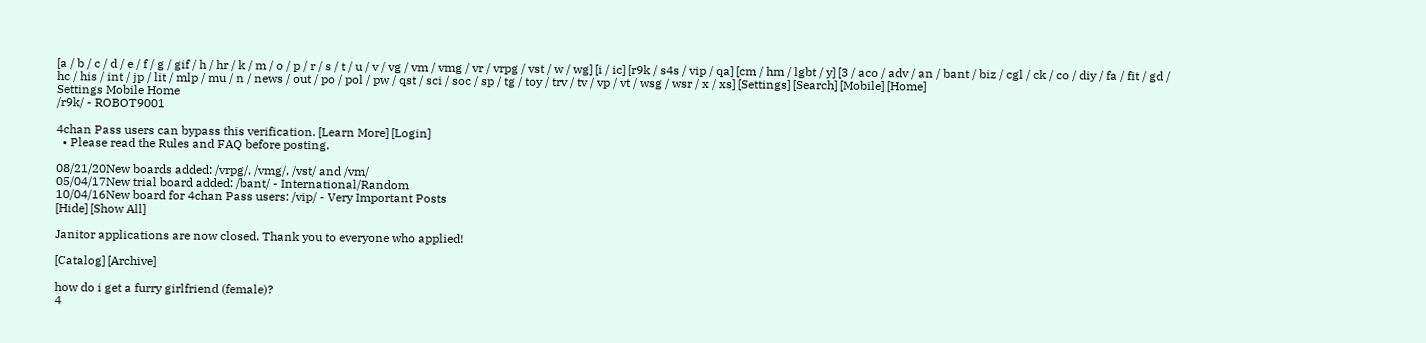[a / b / c / d / e / f / g / gif / h / hr / k / m / o / p / r / s / t / u / v / vg / vm / vmg / vr / vrpg / vst / w / wg] [i / ic] [r9k / s4s / vip / qa] [cm / hm / lgbt / y] [3 / aco / adv / an / bant / biz / cgl / ck / co / diy / fa / fit / gd / hc / his / int / jp / lit / mlp / mu / n / news / out / po / pol / pw / qst / sci / soc / sp / tg / toy / trv / tv / vp / vt / wsg / wsr / x / xs] [Settings] [Search] [Mobile] [Home]
Settings Mobile Home
/r9k/ - ROBOT9001

4chan Pass users can bypass this verification. [Learn More] [Login]
  • Please read the Rules and FAQ before posting.

08/21/20New boards added: /vrpg/, /vmg/, /vst/ and /vm/
05/04/17New trial board added: /bant/ - International/Random
10/04/16New board for 4chan Pass users: /vip/ - Very Important Posts
[Hide] [Show All]

Janitor applications are now closed. Thank you to everyone who applied!

[Catalog] [Archive]

how do i get a furry girlfriend (female)?
4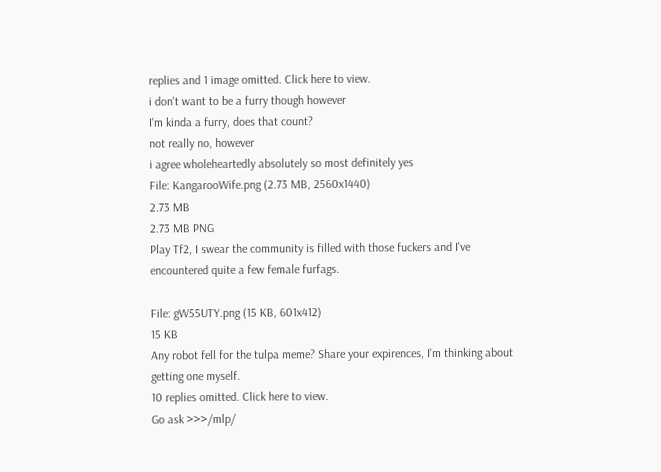replies and 1 image omitted. Click here to view.
i don't want to be a furry though however
I'm kinda a furry, does that count?
not really no, however
i agree wholeheartedly absolutely so most definitely yes
File: KangarooWife.png (2.73 MB, 2560x1440)
2.73 MB
2.73 MB PNG
Play Tf2, I swear the community is filled with those fuckers and I've encountered quite a few female furfags.

File: gW55UTY.png (15 KB, 601x412)
15 KB
Any robot fell for the tulpa meme? Share your expirences, I'm thinking about getting one myself.
10 replies omitted. Click here to view.
Go ask >>>/mlp/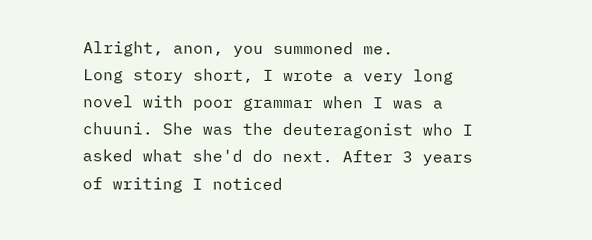Alright, anon, you summoned me.
Long story short, I wrote a very long novel with poor grammar when I was a chuuni. She was the deuteragonist who I asked what she'd do next. After 3 years of writing I noticed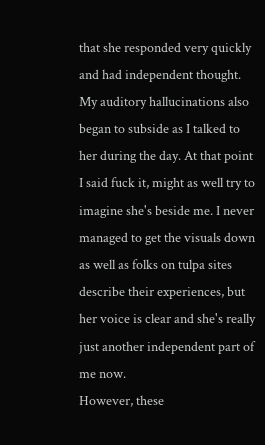that she responded very quickly and had independent thought. My auditory hallucinations also began to subside as I talked to her during the day. At that point I said fuck it, might as well try to imagine she's beside me. I never managed to get the visuals down as well as folks on tulpa sites describe their experiences, but her voice is clear and she's really just another independent part of me now.
However, these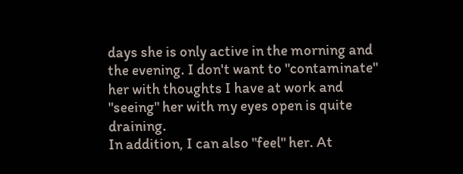days she is only active in the morning and the evening. I don't want to "contaminate" her with thoughts I have at work and "seeing" her with my eyes open is quite draining.
In addition, I can also "feel" her. At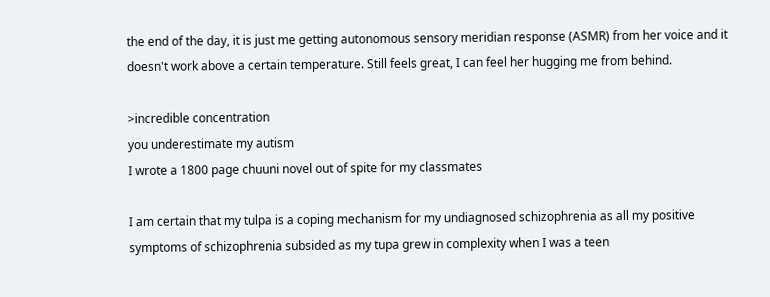the end of the day, it is just me getting autonomous sensory meridian response (ASMR) from her voice and it doesn't work above a certain temperature. Still feels great, I can feel her hugging me from behind.

>incredible concentration
you underestimate my autism
I wrote a 1800 page chuuni novel out of spite for my classmates

I am certain that my tulpa is a coping mechanism for my undiagnosed schizophrenia as all my positive symptoms of schizophrenia subsided as my tupa grew in complexity when I was a teen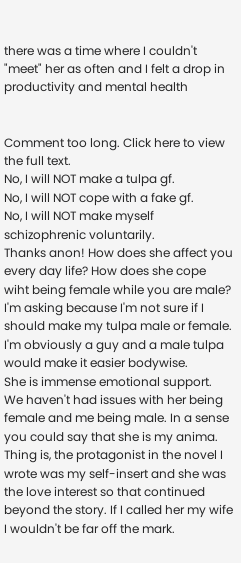there was a time where I couldn't "meet" her as often and I felt a drop in productivity and mental health


Comment too long. Click here to view the full text.
No, I will NOT make a tulpa gf.
No, I will NOT cope with a fake gf.
No, I will NOT make myself schizophrenic voluntarily.
Thanks anon! How does she affect you every day life? How does she cope wiht being female while you are male?
I'm asking because I'm not sure if I should make my tulpa male or female. I'm obviously a guy and a male tulpa would make it easier bodywise.
She is immense emotional support. We haven't had issues with her being female and me being male. In a sense you could say that she is my anima.
Thing is, the protagonist in the novel I wrote was my self-insert and she was the love interest so that continued beyond the story. If I called her my wife I wouldn't be far off the mark.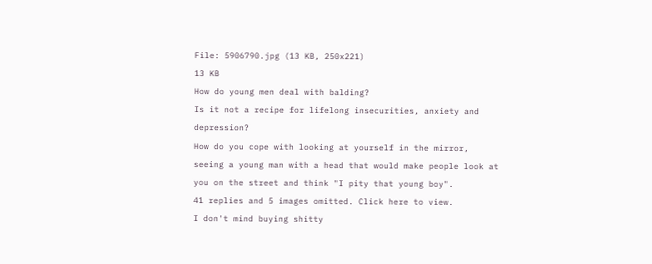File: 5906790.jpg (13 KB, 250x221)
13 KB
How do young men deal with balding?
Is it not a recipe for lifelong insecurities, anxiety and depression?
How do you cope with looking at yourself in the mirror, seeing a young man with a head that would make people look at you on the street and think "I pity that young boy".
41 replies and 5 images omitted. Click here to view.
I don't mind buying shitty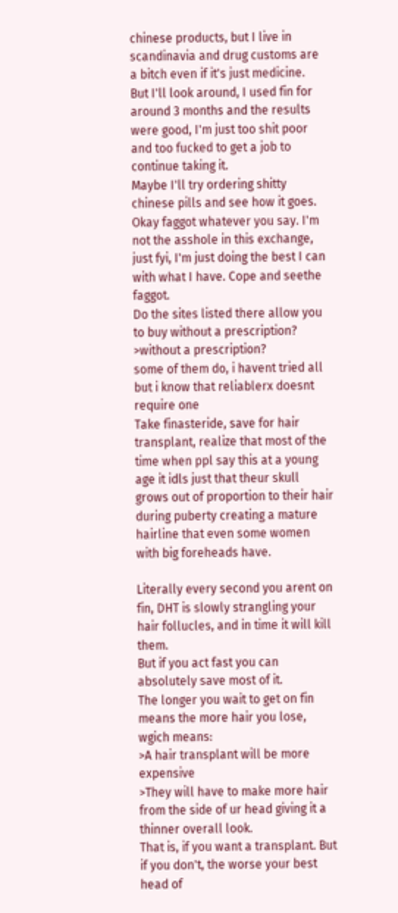chinese products, but I live in scandinavia and drug customs are a bitch even if it's just medicine.
But I'll look around, I used fin for around 3 months and the results were good, I'm just too shit poor and too fucked to get a job to continue taking it.
Maybe I'll try ordering shitty chinese pills and see how it goes.
Okay faggot whatever you say. I'm not the asshole in this exchange, just fyi, I'm just doing the best I can with what I have. Cope and seethe faggot.
Do the sites listed there allow you to buy without a prescription?
>without a prescription?
some of them do, i havent tried all but i know that reliablerx doesnt require one
Take finasteride, save for hair transplant, realize that most of the time when ppl say this at a young age it idls just that theur skull grows out of proportion to their hair during puberty creating a mature hairline that even some women with big foreheads have.

Literally every second you arent on fin, DHT is slowly strangling your hair follucles, and in time it will kill them.
But if you act fast you can absolutely save most of it.
The longer you wait to get on fin means the more hair you lose, wgich means:
>A hair transplant will be more expensive
>They will have to make more hair from the side of ur head giving it a thinner overall look.
That is, if you want a transplant. But if you don't, the worse your best head of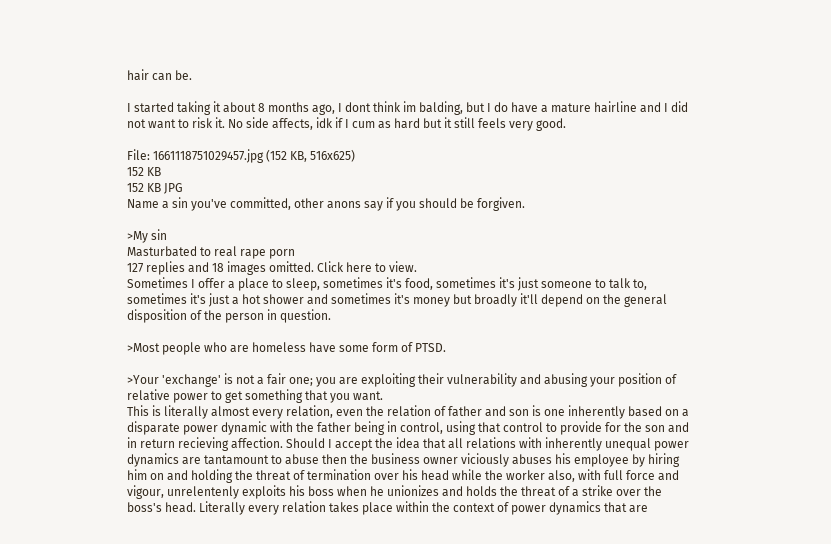hair can be.

I started taking it about 8 months ago, I dont think im balding, but I do have a mature hairline and I did not want to risk it. No side affects, idk if I cum as hard but it still feels very good.

File: 1661118751029457.jpg (152 KB, 516x625)
152 KB
152 KB JPG
Name a sin you've committed, other anons say if you should be forgiven.

>My sin
Masturbated to real rape porn
127 replies and 18 images omitted. Click here to view.
Sometimes I offer a place to sleep, sometimes it's food, sometimes it's just someone to talk to, sometimes it's just a hot shower and sometimes it's money but broadly it'll depend on the general disposition of the person in question.

>Most people who are homeless have some form of PTSD.

>Your 'exchange' is not a fair one; you are exploiting their vulnerability and abusing your position of relative power to get something that you want.
This is literally almost every relation, even the relation of father and son is one inherently based on a disparate power dynamic with the father being in control, using that control to provide for the son and in return recieving affection. Should I accept the idea that all relations with inherently unequal power dynamics are tantamount to abuse then the business owner viciously abuses his employee by hiring him on and holding the threat of termination over his head while the worker also, with full force and vigour, unrelentenly exploits his boss when he unionizes and holds the threat of a strike over the boss's head. Literally every relation takes place within the context of power dynamics that are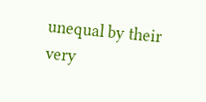unequal by their very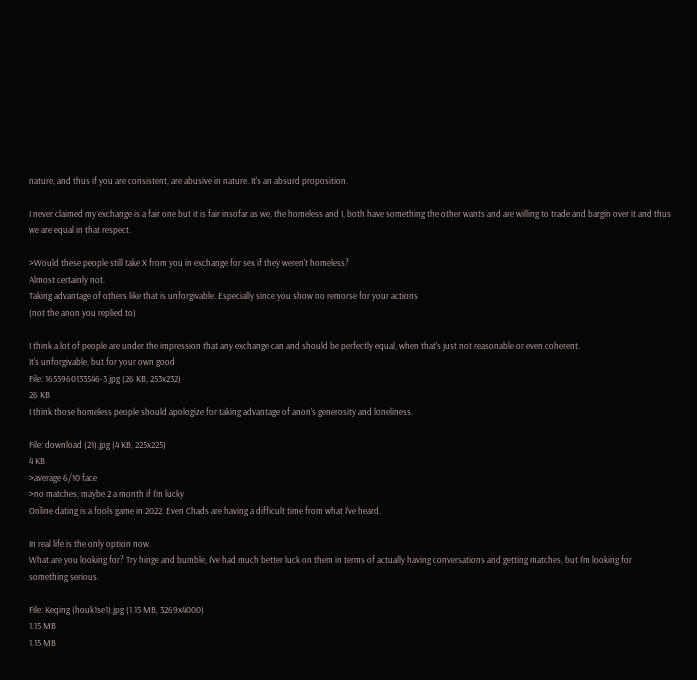nature, and thus if you are consistent, are abusive in nature. It's an absurd proposition.

I never claimed my exchange is a fair one but it is fair insofar as we, the homeless and I, both have something the other wants and are willing to trade and bargin over it and thus we are equal in that respect.

>Would these people still take X from you in exchange for sex if they weren't homeless?
Almost certainly not.
Taking advantage of others like that is unforgivable. Especially since you show no remorse for your actions
(not the anon you replied to)

I think a lot of people are under the impression that any exchange can and should be perfectly equal, when that's just not reasonable or even coherent.
It's unforgivable, but for your own good
File: 1655960133546-3.jpg (26 KB, 253x232)
26 KB
I think those homeless people should apologize for taking advantage of anon's generosity and loneliness.

File: download (21).jpg (4 KB, 225x225)
4 KB
>average 6/10 face
>no matches, maybe 2 a month if I'm lucky
Online dating is a fools game in 2022. Even Chads are having a difficult time from what I've heard.

In real life is the only option now.
What are you looking for? Try hinge and bumble, I've had much better luck on them in terms of actually having conversations and getting matches, but I'm looking for something serious.

File: Keqing (houk1se1).jpg (1.15 MB, 3269x4000)
1.15 MB
1.15 MB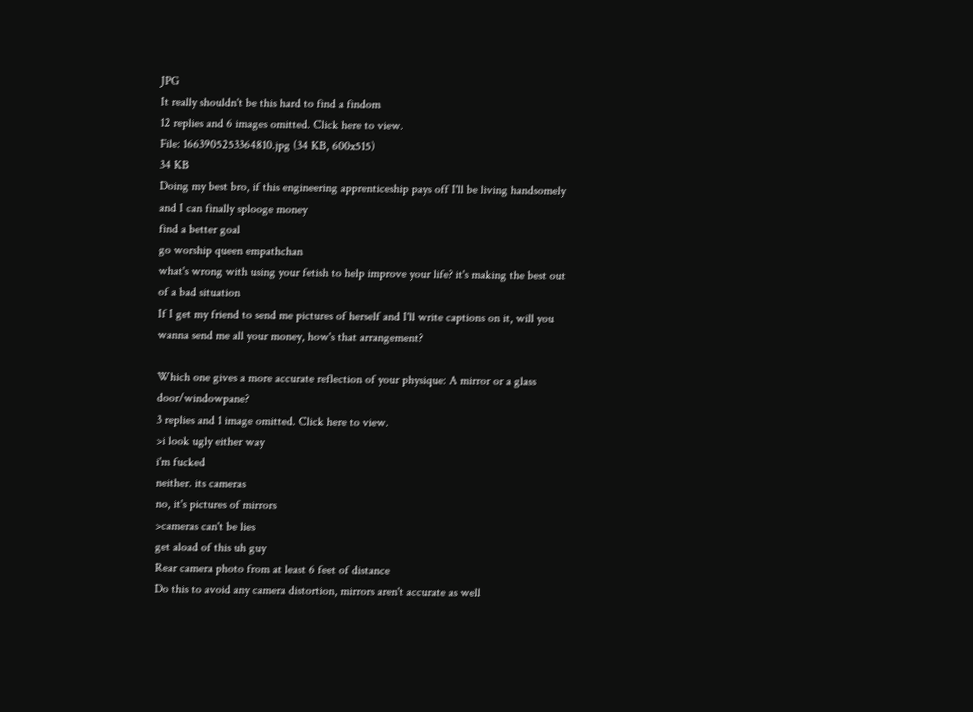JPG
It really shouldn't be this hard to find a findom
12 replies and 6 images omitted. Click here to view.
File: 1663905253364810.jpg (34 KB, 600x515)
34 KB
Doing my best bro, if this engineering apprenticeship pays off I'll be living handsomely and I can finally splooge money
find a better goal
go worship queen empathchan
what's wrong with using your fetish to help improve your life? it's making the best out of a bad situation
If I get my friend to send me pictures of herself and I'll write captions on it, will you wanna send me all your money, how's that arrangement?

Which one gives a more accurate reflection of your physique: A mirror or a glass door/windowpane?
3 replies and 1 image omitted. Click here to view.
>i look ugly either way
i'm fucked
neither. its cameras
no, it's pictures of mirrors
>cameras can't be lies
get aload of this uh guy
Rear camera photo from at least 6 feet of distance
Do this to avoid any camera distortion, mirrors aren't accurate as well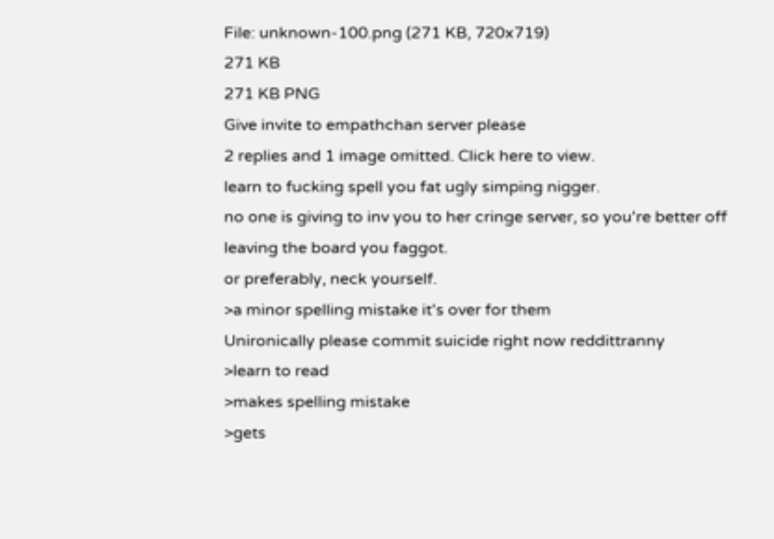File: unknown-100.png (271 KB, 720x719)
271 KB
271 KB PNG
Give invite to empathchan server please
2 replies and 1 image omitted. Click here to view.
learn to fucking spell you fat ugly simping nigger.
no one is giving to inv you to her cringe server, so you're better off leaving the board you faggot.
or preferably, neck yourself.
>a minor spelling mistake it's over for them
Unironically please commit suicide right now reddittranny
>learn to read
>makes spelling mistake
>gets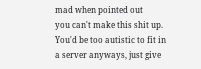mad when pointed out
you can't make this shit up.
You'd be too autistic to fit in a server anyways, just give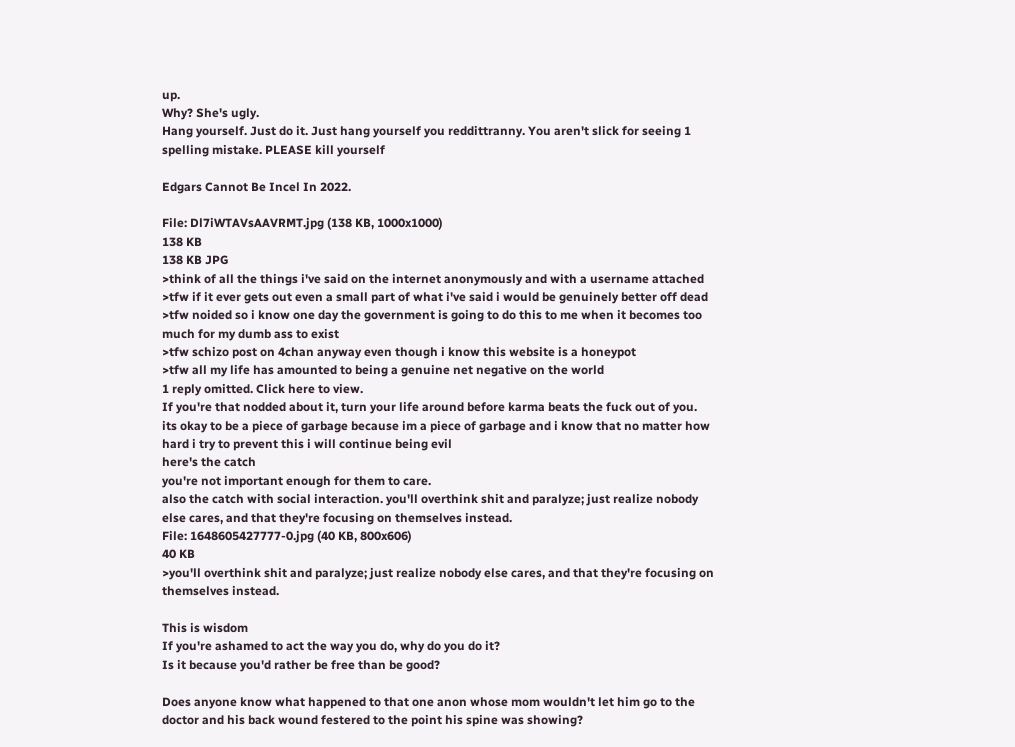up.
Why? She's ugly.
Hang yourself. Just do it. Just hang yourself you reddittranny. You aren't slick for seeing 1 spelling mistake. PLEASE kill yourself

Edgars Cannot Be Incel In 2022.

File: Dl7iWTAVsAAVRMT.jpg (138 KB, 1000x1000)
138 KB
138 KB JPG
>think of all the things i've said on the internet anonymously and with a username attached
>tfw if it ever gets out even a small part of what i've said i would be genuinely better off dead
>tfw noided so i know one day the government is going to do this to me when it becomes too much for my dumb ass to exist
>tfw schizo post on 4chan anyway even though i know this website is a honeypot
>tfw all my life has amounted to being a genuine net negative on the world
1 reply omitted. Click here to view.
If you're that nodded about it, turn your life around before karma beats the fuck out of you.
its okay to be a piece of garbage because im a piece of garbage and i know that no matter how hard i try to prevent this i will continue being evil
here's the catch
you're not important enough for them to care.
also the catch with social interaction. you'll overthink shit and paralyze; just realize nobody else cares, and that they're focusing on themselves instead.
File: 1648605427777-0.jpg (40 KB, 800x606)
40 KB
>you'll overthink shit and paralyze; just realize nobody else cares, and that they're focusing on themselves instead.

This is wisdom
If you're ashamed to act the way you do, why do you do it?
Is it because you'd rather be free than be good?

Does anyone know what happened to that one anon whose mom wouldn't let him go to the doctor and his back wound festered to the point his spine was showing?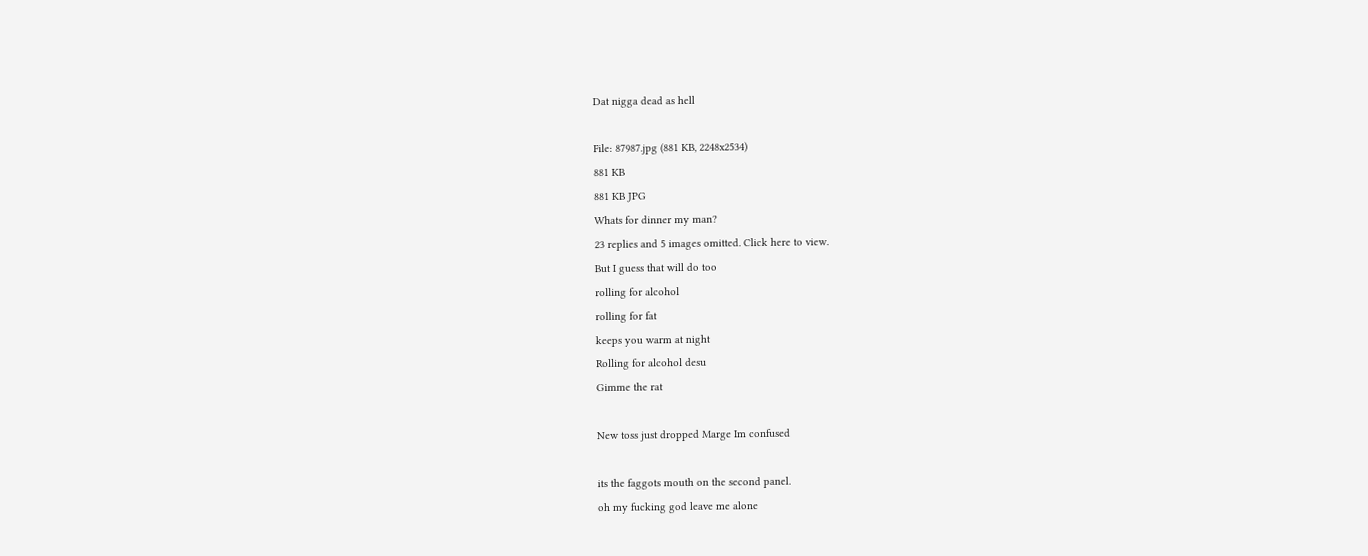Dat nigga dead as hell

File: 87987.jpg (881 KB, 2248x2534)
881 KB
881 KB JPG
Whats for dinner my man?
23 replies and 5 images omitted. Click here to view.
But I guess that will do too
rolling for alcohol
rolling for fat
keeps you warm at night
Rolling for alcohol desu
Gimme the rat

New toss just dropped Marge Im confused

its the faggots mouth on the second panel.
oh my fucking god leave me alone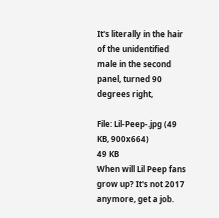It's literally in the hair of the unidentified male in the second panel, turned 90 degrees right,

File: Lil-Peep-.jpg (49 KB, 900x664)
49 KB
When will Lil Peep fans grow up? It's not 2017 anymore, get a job.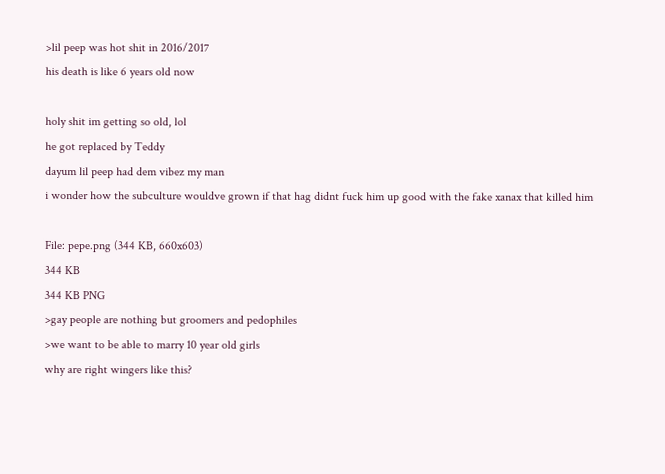>lil peep was hot shit in 2016/2017
his death is like 6 years old now

holy shit im getting so old, lol
he got replaced by Teddy
dayum lil peep had dem vibez my man
i wonder how the subculture wouldve grown if that hag didnt fuck him up good with the fake xanax that killed him

File: pepe.png (344 KB, 660x603)
344 KB
344 KB PNG
>gay people are nothing but groomers and pedophiles
>we want to be able to marry 10 year old girls
why are right wingers like this?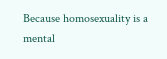Because homosexuality is a mental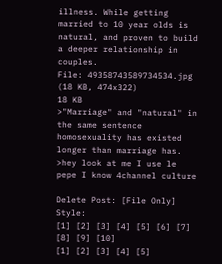illness. While getting married to 10 year olds is natural, and proven to build a deeper relationship in couples.
File: 49358743589734534.jpg (18 KB, 474x322)
18 KB
>"Marriage" and "natural" in the same sentence
homosexuality has existed longer than marriage has.
>hey look at me I use le pepe I know 4channel culture

Delete Post: [File Only] Style:
[1] [2] [3] [4] [5] [6] [7] [8] [9] [10]
[1] [2] [3] [4] [5]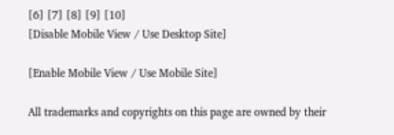[6] [7] [8] [9] [10]
[Disable Mobile View / Use Desktop Site]

[Enable Mobile View / Use Mobile Site]

All trademarks and copyrights on this page are owned by their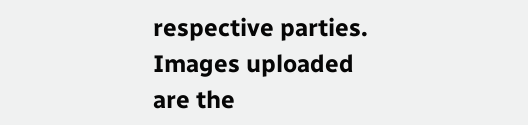respective parties. Images uploaded are the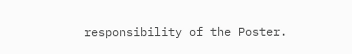responsibility of the Poster.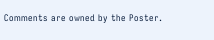Comments are owned by the Poster.